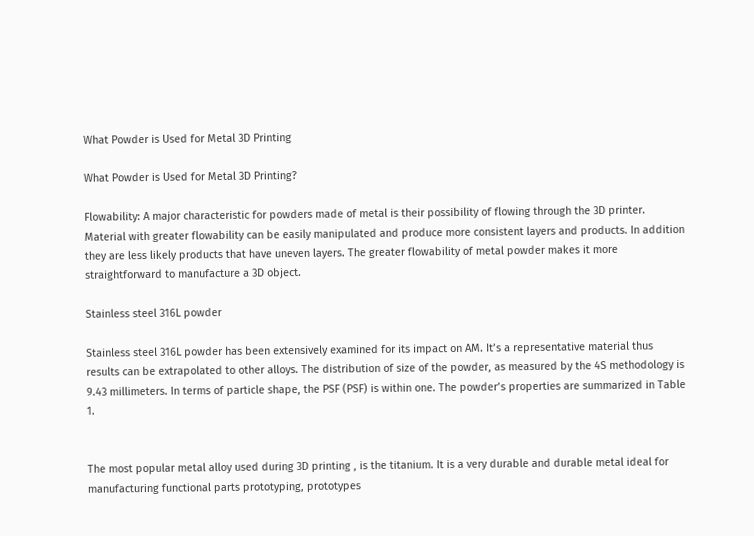What Powder is Used for Metal 3D Printing

What Powder is Used for Metal 3D Printing?

Flowability: A major characteristic for powders made of metal is their possibility of flowing through the 3D printer. Material with greater flowability can be easily manipulated and produce more consistent layers and products. In addition they are less likely products that have uneven layers. The greater flowability of metal powder makes it more straightforward to manufacture a 3D object.

Stainless steel 316L powder

Stainless steel 316L powder has been extensively examined for its impact on AM. It’s a representative material thus results can be extrapolated to other alloys. The distribution of size of the powder, as measured by the 4S methodology is 9.43 millimeters. In terms of particle shape, the PSF (PSF) is within one. The powder’s properties are summarized in Table 1.


The most popular metal alloy used during 3D printing , is the titanium. It is a very durable and durable metal ideal for manufacturing functional parts prototyping, prototypes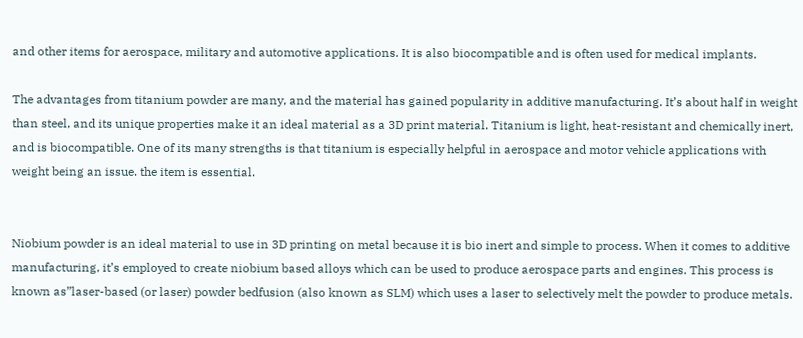and other items for aerospace, military and automotive applications. It is also biocompatible and is often used for medical implants.

The advantages from titanium powder are many, and the material has gained popularity in additive manufacturing. It’s about half in weight than steel, and its unique properties make it an ideal material as a 3D print material. Titanium is light, heat-resistant and chemically inert, and is biocompatible. One of its many strengths is that titanium is especially helpful in aerospace and motor vehicle applications with weight being an issue. the item is essential.


Niobium powder is an ideal material to use in 3D printing on metal because it is bio inert and simple to process. When it comes to additive manufacturing, it’s employed to create niobium based alloys which can be used to produce aerospace parts and engines. This process is known as”laser-based (or laser) powder bedfusion (also known as SLM) which uses a laser to selectively melt the powder to produce metals.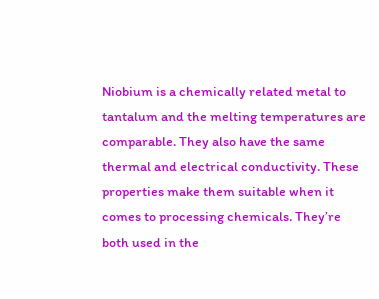Niobium is a chemically related metal to tantalum and the melting temperatures are comparable. They also have the same thermal and electrical conductivity. These properties make them suitable when it comes to processing chemicals. They’re both used in the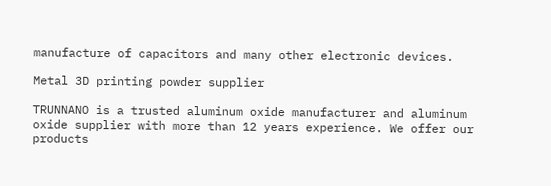manufacture of capacitors and many other electronic devices.

Metal 3D printing powder supplier

TRUNNANO is a trusted aluminum oxide manufacturer and aluminum oxide supplier with more than 12 years experience. We offer our products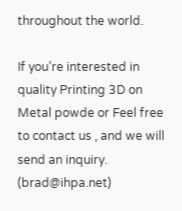throughout the world.

If you’re interested in quality Printing 3D on Metal powde or Feel free to contact us , and we will send an inquiry. (brad@ihpa.net)